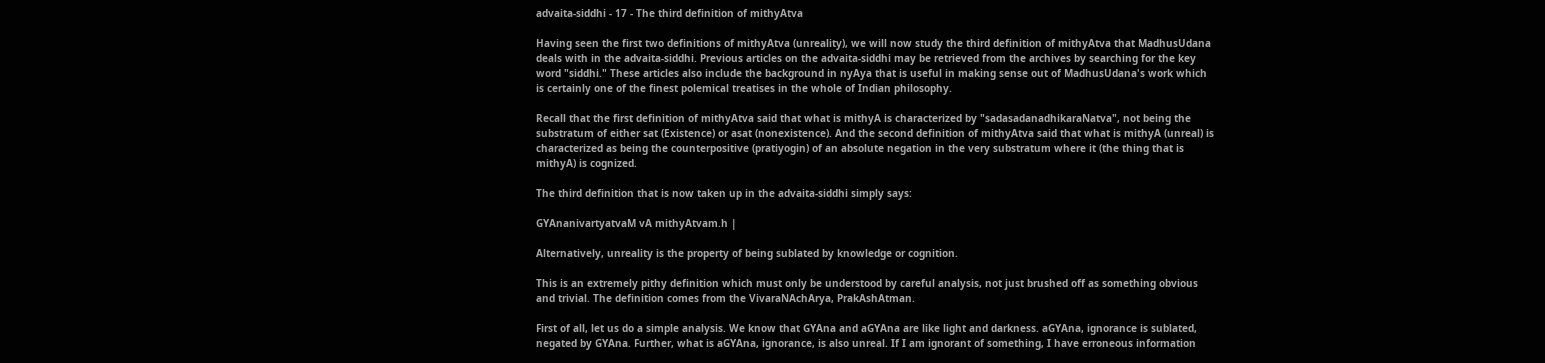advaita-siddhi - 17 - The third definition of mithyAtva

Having seen the first two definitions of mithyAtva (unreality), we will now study the third definition of mithyAtva that MadhusUdana deals with in the advaita-siddhi. Previous articles on the advaita-siddhi may be retrieved from the archives by searching for the key word "siddhi." These articles also include the background in nyAya that is useful in making sense out of MadhusUdana's work which is certainly one of the finest polemical treatises in the whole of Indian philosophy.

Recall that the first definition of mithyAtva said that what is mithyA is characterized by "sadasadanadhikaraNatva", not being the substratum of either sat (Existence) or asat (nonexistence). And the second definition of mithyAtva said that what is mithyA (unreal) is characterized as being the counterpositive (pratiyogin) of an absolute negation in the very substratum where it (the thing that is mithyA) is cognized.

The third definition that is now taken up in the advaita-siddhi simply says:

GYAnanivartyatvaM vA mithyAtvam.h |

Alternatively, unreality is the property of being sublated by knowledge or cognition.

This is an extremely pithy definition which must only be understood by careful analysis, not just brushed off as something obvious and trivial. The definition comes from the VivaraNAchArya, PrakAshAtman.

First of all, let us do a simple analysis. We know that GYAna and aGYAna are like light and darkness. aGYAna, ignorance is sublated, negated by GYAna. Further, what is aGYAna, ignorance, is also unreal. If I am ignorant of something, I have erroneous information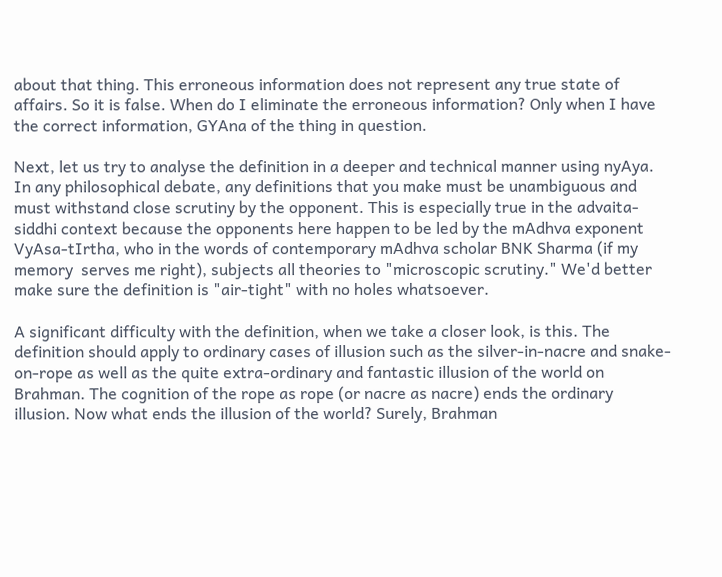about that thing. This erroneous information does not represent any true state of affairs. So it is false. When do I eliminate the erroneous information? Only when I have the correct information, GYAna of the thing in question.

Next, let us try to analyse the definition in a deeper and technical manner using nyAya. In any philosophical debate, any definitions that you make must be unambiguous and must withstand close scrutiny by the opponent. This is especially true in the advaita-siddhi context because the opponents here happen to be led by the mAdhva exponent VyAsa-tIrtha, who in the words of contemporary mAdhva scholar BNK Sharma (if my memory  serves me right), subjects all theories to "microscopic scrutiny." We'd better make sure the definition is "air-tight" with no holes whatsoever.

A significant difficulty with the definition, when we take a closer look, is this. The definition should apply to ordinary cases of illusion such as the silver-in-nacre and snake-on-rope as well as the quite extra-ordinary and fantastic illusion of the world on Brahman. The cognition of the rope as rope (or nacre as nacre) ends the ordinary illusion. Now what ends the illusion of the world? Surely, Brahman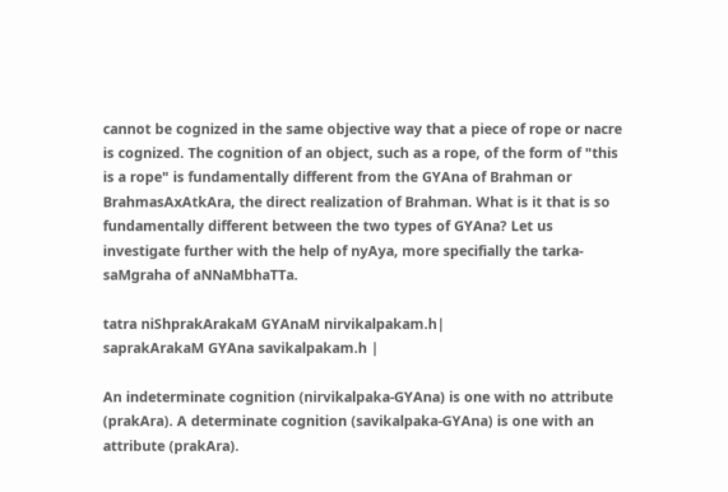cannot be cognized in the same objective way that a piece of rope or nacre is cognized. The cognition of an object, such as a rope, of the form of "this is a rope" is fundamentally different from the GYAna of Brahman or BrahmasAxAtkAra, the direct realization of Brahman. What is it that is so fundamentally different between the two types of GYAna? Let us investigate further with the help of nyAya, more specifially the tarka-saMgraha of aNNaMbhaTTa.

tatra niShprakArakaM GYAnaM nirvikalpakam.h|
saprakArakaM GYAna savikalpakam.h |

An indeterminate cognition (nirvikalpaka-GYAna) is one with no attribute (prakAra). A determinate cognition (savikalpaka-GYAna) is one with an attribute (prakAra).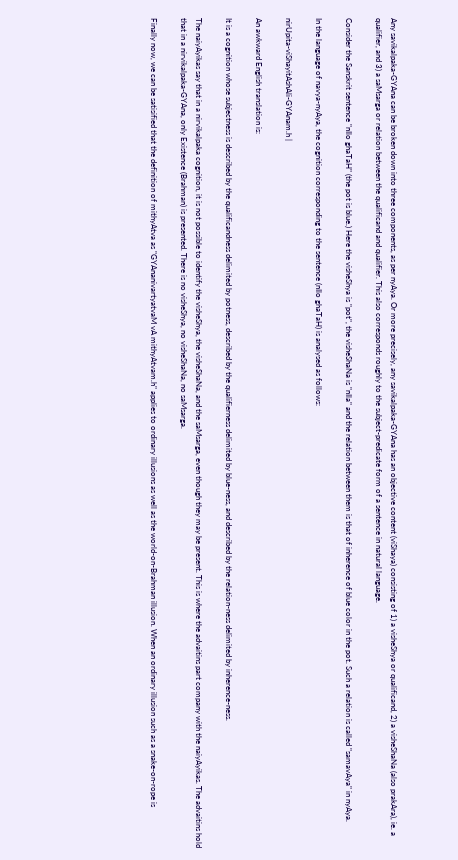Any savikalpaka-GYAna can be broken down into three components, as per nyAya. Or more precisely, any savikalpaka-GYAna has an objective content (viShaya) consisting of 1) a visheShya or qualificand, 2) a visheShaNa (also prakAra), ie. a qualifier, and 3) a saMsarga or relation between the qualificand and qualifier. This also corresponds roughly to the subject-predicate form of a sentence in natural language.

Consider the Sanskrit sentence "nIlo ghaTaH" (the pot is blue.) Here the visheShya is "pot", the visheShaNa is "nIla" and the relation between them is that of inherence of blue color in the pot. Such a relation is called "samavAya" in nyAya.

In the language of navya-nyAya, the cognition corresponding to the sentence (nIlo ghaTaH) is analysed as follows:

nirUpita-viShayitAshAli-GYAnam.h |

An awkward English translation is:

It is a cognition whose subjectness is described by the qualificandness delimited by potness, described by the qualifierness delimited by blue-ness, and described by the relation-ness delimited by inherence-ness.

The naiyAyikas say that in a nirvikalpaka cognition, it is not possible to identify the visheShya, the visheShaNa, and the saMsarga, even though they may be present. This is where the advaitins part company with the naiyAyikas. The advaitins hold that in a nirvikalpaka-GYAna, only Existence (Brahman) is presented. There is no visheShya, no visheShaNa, no saMsarga.

Finally now, we can be satisified that the definition of mithyAtva as "GYAnanivartyatvaM vA mithyAtvam.h" applies to ordinary illusions as well as the world-on-Brahman illusion. When an ordinary illusion such as a snake-on-rope is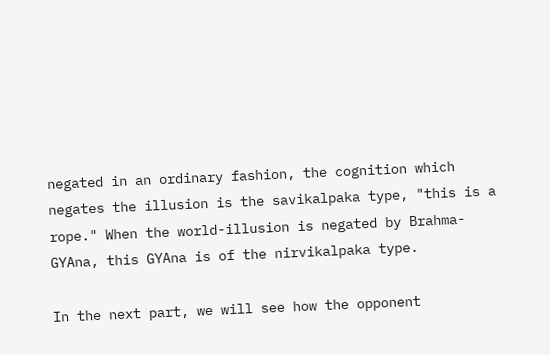negated in an ordinary fashion, the cognition which negates the illusion is the savikalpaka type, "this is a rope." When the world-illusion is negated by Brahma-GYAna, this GYAna is of the nirvikalpaka type.

In the next part, we will see how the opponent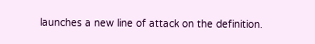launches a new line of attack on the definition.